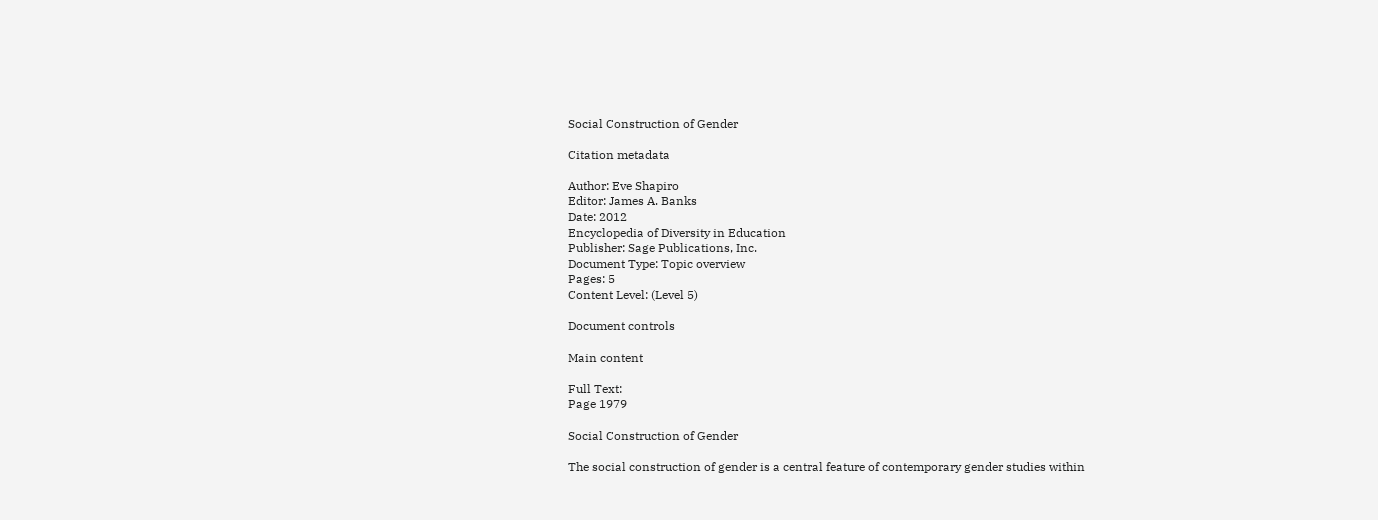Social Construction of Gender

Citation metadata

Author: Eve Shapiro
Editor: James A. Banks
Date: 2012
Encyclopedia of Diversity in Education
Publisher: Sage Publications, Inc.
Document Type: Topic overview
Pages: 5
Content Level: (Level 5)

Document controls

Main content

Full Text:
Page 1979

Social Construction of Gender

The social construction of gender is a central feature of contemporary gender studies within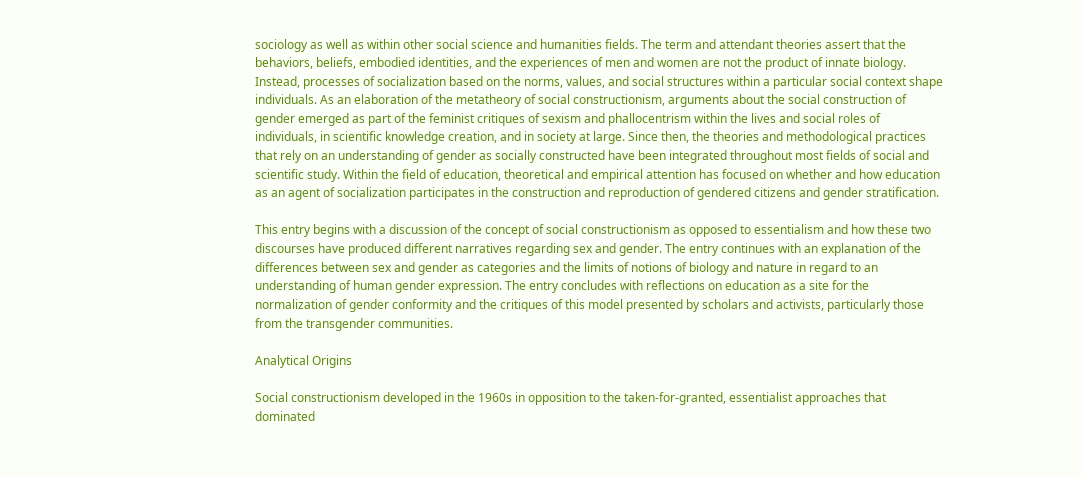sociology as well as within other social science and humanities fields. The term and attendant theories assert that the behaviors, beliefs, embodied identities, and the experiences of men and women are not the product of innate biology. Instead, processes of socialization based on the norms, values, and social structures within a particular social context shape individuals. As an elaboration of the metatheory of social constructionism, arguments about the social construction of gender emerged as part of the feminist critiques of sexism and phallocentrism within the lives and social roles of individuals, in scientific knowledge creation, and in society at large. Since then, the theories and methodological practices that rely on an understanding of gender as socially constructed have been integrated throughout most fields of social and scientific study. Within the field of education, theoretical and empirical attention has focused on whether and how education as an agent of socialization participates in the construction and reproduction of gendered citizens and gender stratification.

This entry begins with a discussion of the concept of social constructionism as opposed to essentialism and how these two discourses have produced different narratives regarding sex and gender. The entry continues with an explanation of the differences between sex and gender as categories and the limits of notions of biology and nature in regard to an understanding of human gender expression. The entry concludes with reflections on education as a site for the normalization of gender conformity and the critiques of this model presented by scholars and activists, particularly those from the transgender communities.

Analytical Origins

Social constructionism developed in the 1960s in opposition to the taken-for-granted, essentialist approaches that dominated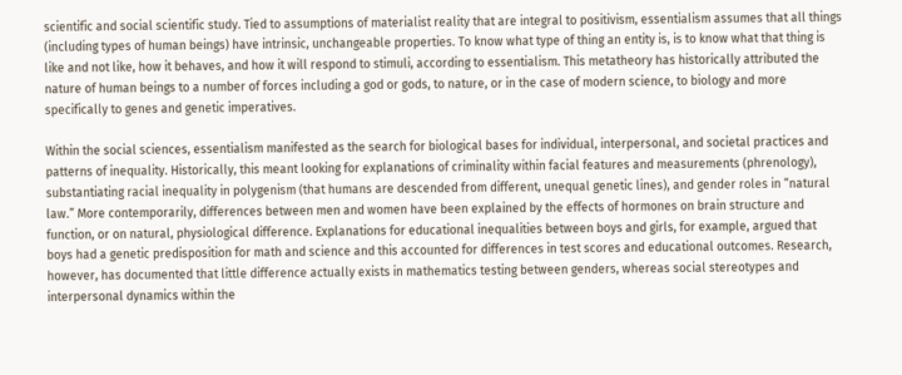scientific and social scientific study. Tied to assumptions of materialist reality that are integral to positivism, essentialism assumes that all things (including types of human beings) have intrinsic, unchangeable properties. To know what type of thing an entity is, is to know what that thing is like and not like, how it behaves, and how it will respond to stimuli, according to essentialism. This metatheory has historically attributed the nature of human beings to a number of forces including a god or gods, to nature, or in the case of modern science, to biology and more specifically to genes and genetic imperatives.

Within the social sciences, essentialism manifested as the search for biological bases for individual, interpersonal, and societal practices and patterns of inequality. Historically, this meant looking for explanations of criminality within facial features and measurements (phrenology), substantiating racial inequality in polygenism (that humans are descended from different, unequal genetic lines), and gender roles in “natural law.” More contemporarily, differences between men and women have been explained by the effects of hormones on brain structure and function, or on natural, physiological difference. Explanations for educational inequalities between boys and girls, for example, argued that boys had a genetic predisposition for math and science and this accounted for differences in test scores and educational outcomes. Research, however, has documented that little difference actually exists in mathematics testing between genders, whereas social stereotypes and interpersonal dynamics within the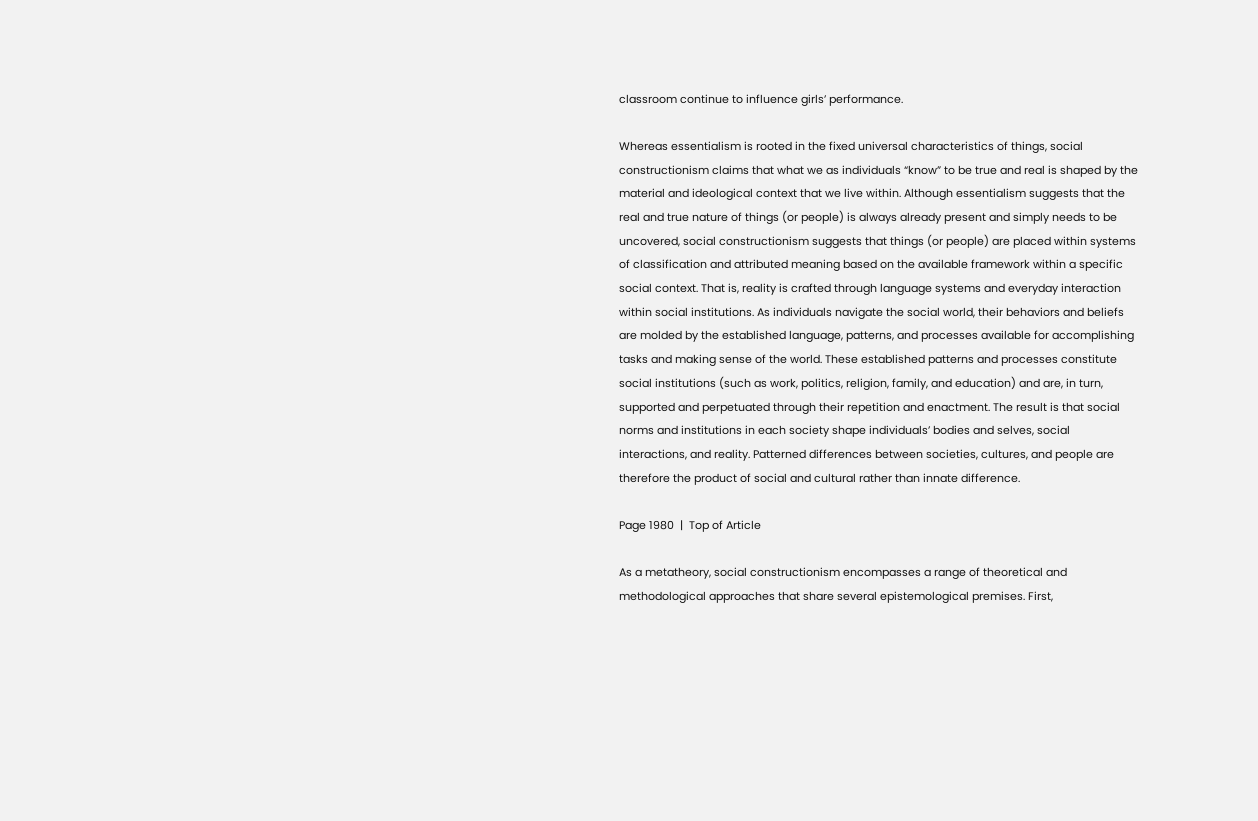classroom continue to influence girls’ performance.

Whereas essentialism is rooted in the fixed universal characteristics of things, social constructionism claims that what we as individuals “know” to be true and real is shaped by the material and ideological context that we live within. Although essentialism suggests that the real and true nature of things (or people) is always already present and simply needs to be uncovered, social constructionism suggests that things (or people) are placed within systems of classification and attributed meaning based on the available framework within a specific social context. That is, reality is crafted through language systems and everyday interaction within social institutions. As individuals navigate the social world, their behaviors and beliefs are molded by the established language, patterns, and processes available for accomplishing tasks and making sense of the world. These established patterns and processes constitute social institutions (such as work, politics, religion, family, and education) and are, in turn, supported and perpetuated through their repetition and enactment. The result is that social norms and institutions in each society shape individuals’ bodies and selves, social interactions, and reality. Patterned differences between societies, cultures, and people are therefore the product of social and cultural rather than innate difference.

Page 1980  |  Top of Article

As a metatheory, social constructionism encompasses a range of theoretical and methodological approaches that share several epistemological premises. First,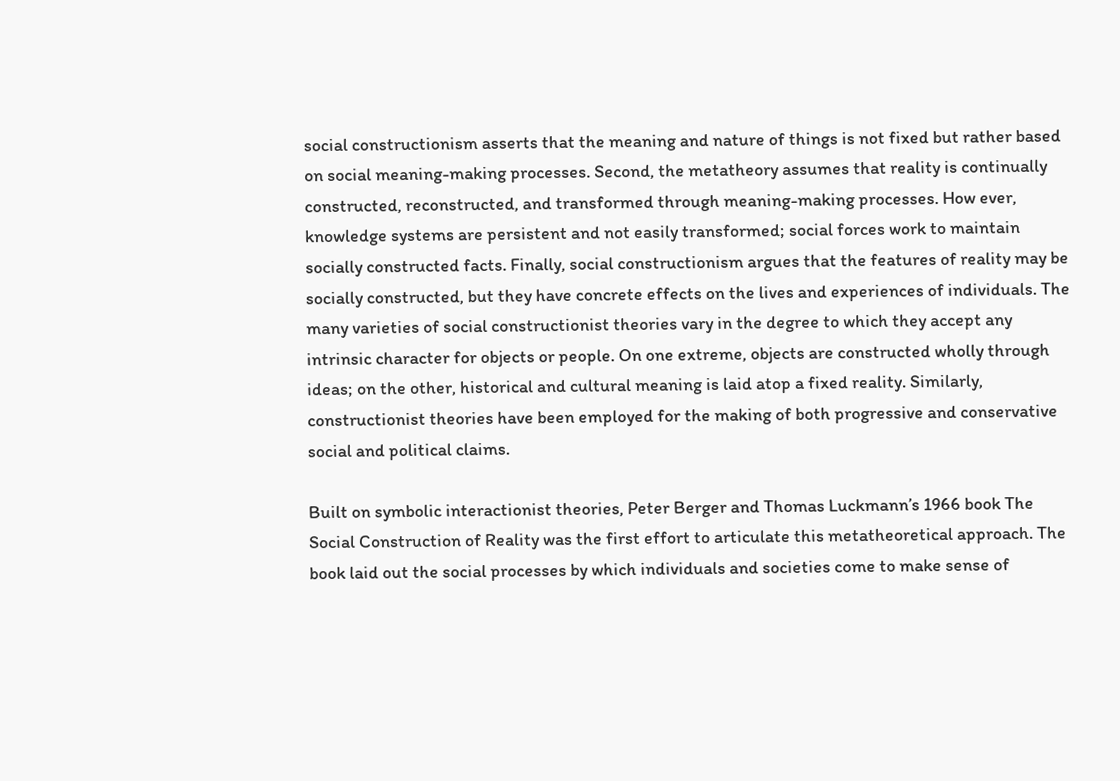social constructionism asserts that the meaning and nature of things is not fixed but rather based on social meaning-making processes. Second, the metatheory assumes that reality is continually constructed, reconstructed, and transformed through meaning-making processes. How ever, knowledge systems are persistent and not easily transformed; social forces work to maintain socially constructed facts. Finally, social constructionism argues that the features of reality may be socially constructed, but they have concrete effects on the lives and experiences of individuals. The many varieties of social constructionist theories vary in the degree to which they accept any intrinsic character for objects or people. On one extreme, objects are constructed wholly through ideas; on the other, historical and cultural meaning is laid atop a fixed reality. Similarly, constructionist theories have been employed for the making of both progressive and conservative social and political claims.

Built on symbolic interactionist theories, Peter Berger and Thomas Luckmann’s 1966 book The Social Construction of Reality was the first effort to articulate this metatheoretical approach. The book laid out the social processes by which individuals and societies come to make sense of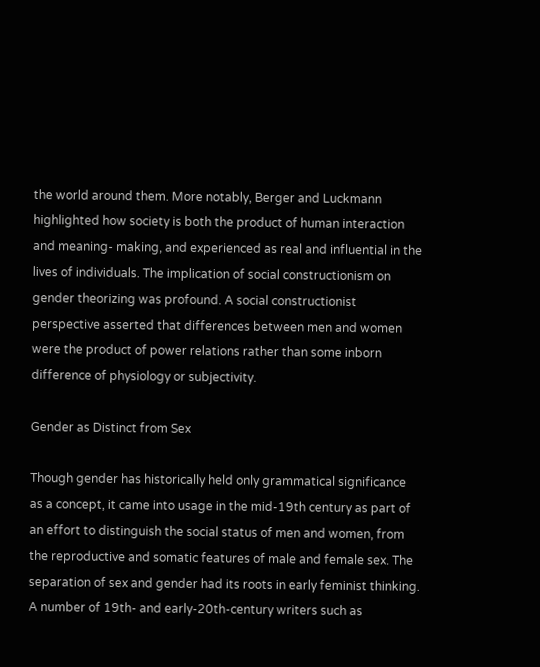the world around them. More notably, Berger and Luckmann highlighted how society is both the product of human interaction and meaning- making, and experienced as real and influential in the lives of individuals. The implication of social constructionism on gender theorizing was profound. A social constructionist perspective asserted that differences between men and women were the product of power relations rather than some inborn difference of physiology or subjectivity.

Gender as Distinct from Sex

Though gender has historically held only grammatical significance as a concept, it came into usage in the mid-19th century as part of an effort to distinguish the social status of men and women, from the reproductive and somatic features of male and female sex. The separation of sex and gender had its roots in early feminist thinking. A number of 19th- and early-20th-century writers such as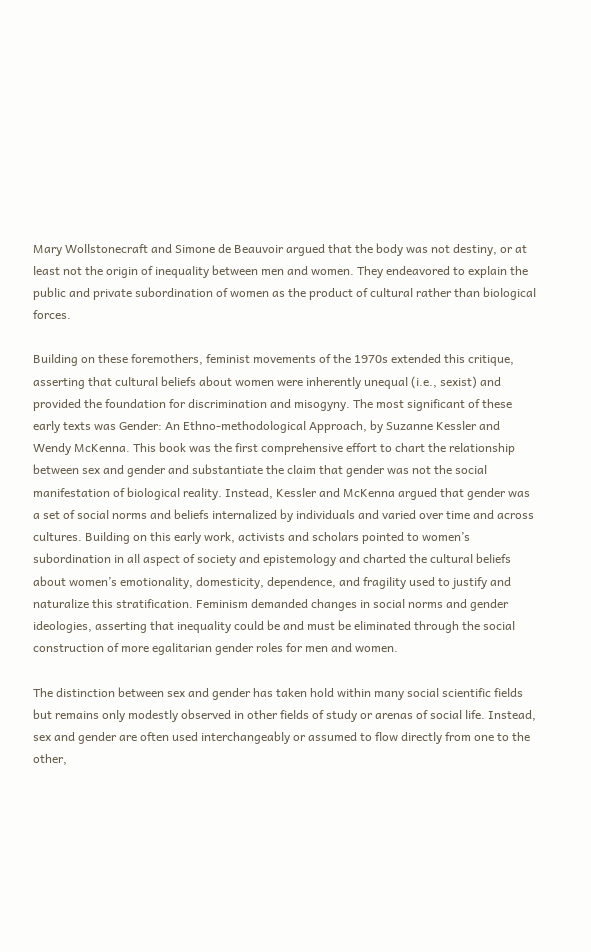Mary Wollstonecraft and Simone de Beauvoir argued that the body was not destiny, or at least not the origin of inequality between men and women. They endeavored to explain the public and private subordination of women as the product of cultural rather than biological forces.

Building on these foremothers, feminist movements of the 1970s extended this critique, asserting that cultural beliefs about women were inherently unequal (i.e., sexist) and provided the foundation for discrimination and misogyny. The most significant of these early texts was Gender: An Ethno-methodological Approach, by Suzanne Kessler and Wendy McKenna. This book was the first comprehensive effort to chart the relationship between sex and gender and substantiate the claim that gender was not the social manifestation of biological reality. Instead, Kessler and McKenna argued that gender was a set of social norms and beliefs internalized by individuals and varied over time and across cultures. Building on this early work, activists and scholars pointed to women’s subordination in all aspect of society and epistemology and charted the cultural beliefs about women’s emotionality, domesticity, dependence, and fragility used to justify and naturalize this stratification. Feminism demanded changes in social norms and gender ideologies, asserting that inequality could be and must be eliminated through the social construction of more egalitarian gender roles for men and women.

The distinction between sex and gender has taken hold within many social scientific fields but remains only modestly observed in other fields of study or arenas of social life. Instead, sex and gender are often used interchangeably or assumed to flow directly from one to the other,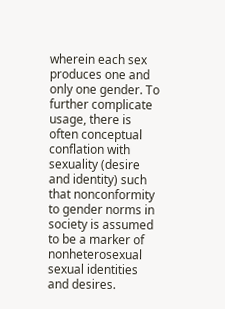wherein each sex produces one and only one gender. To further complicate usage, there is often conceptual conflation with sexuality (desire and identity) such that nonconformity to gender norms in society is assumed to be a marker of nonheterosexual sexual identities and desires.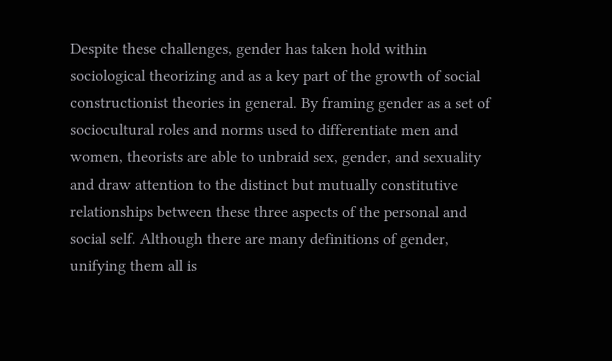Despite these challenges, gender has taken hold within sociological theorizing and as a key part of the growth of social constructionist theories in general. By framing gender as a set of sociocultural roles and norms used to differentiate men and women, theorists are able to unbraid sex, gender, and sexuality and draw attention to the distinct but mutually constitutive relationships between these three aspects of the personal and social self. Although there are many definitions of gender, unifying them all is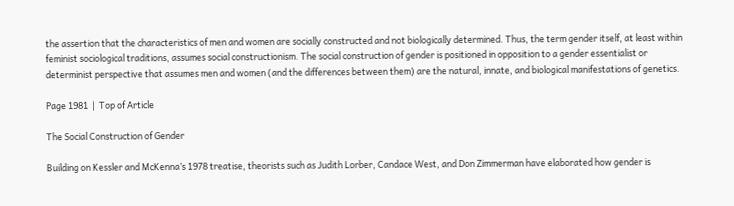the assertion that the characteristics of men and women are socially constructed and not biologically determined. Thus, the term gender itself, at least within feminist sociological traditions, assumes social constructionism. The social construction of gender is positioned in opposition to a gender essentialist or determinist perspective that assumes men and women (and the differences between them) are the natural, innate, and biological manifestations of genetics.

Page 1981  |  Top of Article

The Social Construction of Gender

Building on Kessler and McKenna’s 1978 treatise, theorists such as Judith Lorber, Candace West, and Don Zimmerman have elaborated how gender is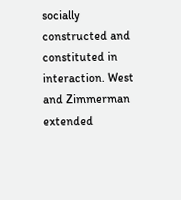socially constructed and constituted in interaction. West and Zimmerman extended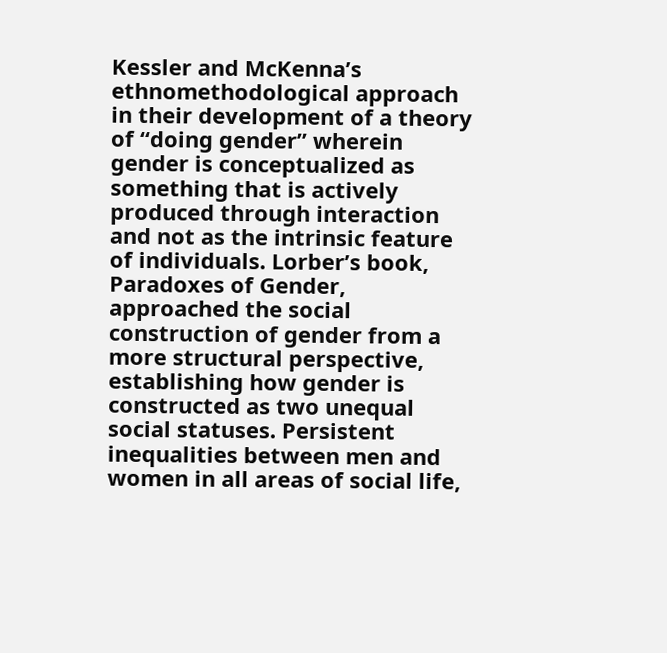Kessler and McKenna’s ethnomethodological approach in their development of a theory of “doing gender” wherein gender is conceptualized as something that is actively produced through interaction and not as the intrinsic feature of individuals. Lorber’s book, Paradoxes of Gender, approached the social construction of gender from a more structural perspective, establishing how gender is constructed as two unequal social statuses. Persistent inequalities between men and women in all areas of social life,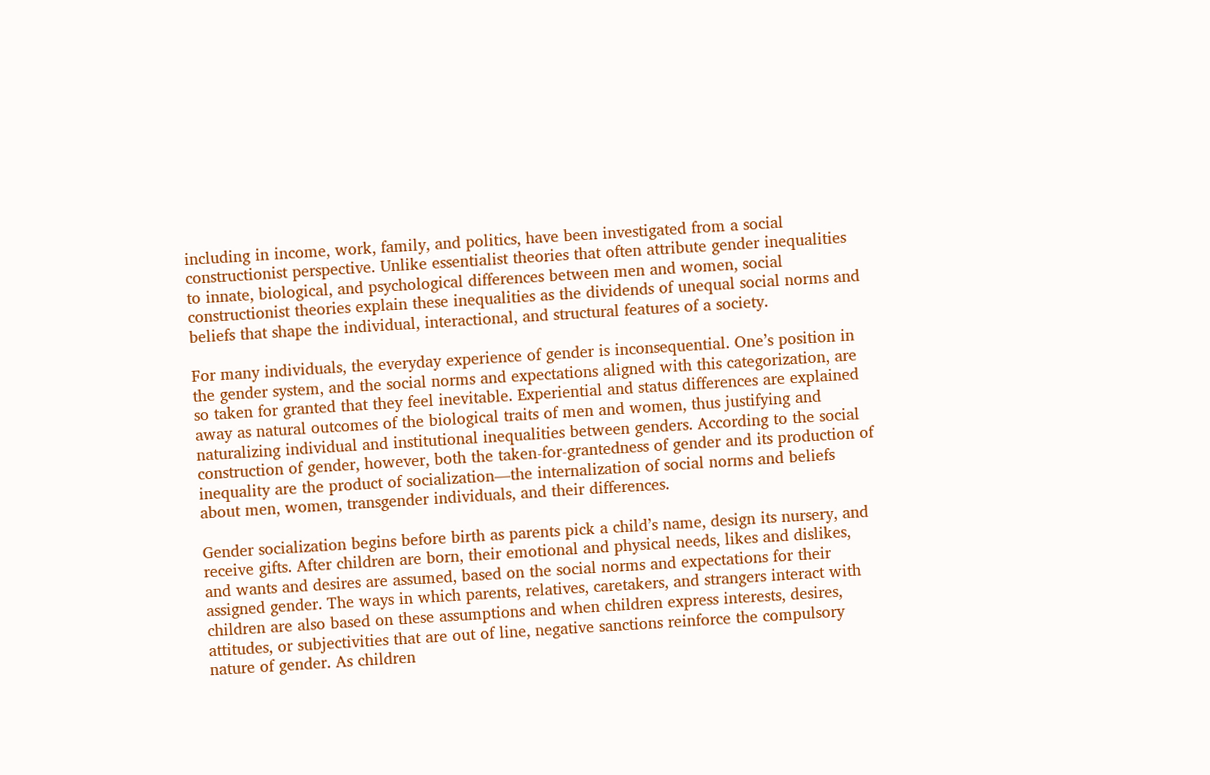including in income, work, family, and politics, have been investigated from a social constructionist perspective. Unlike essentialist theories that often attribute gender inequalities to innate, biological, and psychological differences between men and women, social constructionist theories explain these inequalities as the dividends of unequal social norms and beliefs that shape the individual, interactional, and structural features of a society.

For many individuals, the everyday experience of gender is inconsequential. One’s position in the gender system, and the social norms and expectations aligned with this categorization, are so taken for granted that they feel inevitable. Experiential and status differences are explained away as natural outcomes of the biological traits of men and women, thus justifying and naturalizing individual and institutional inequalities between genders. According to the social construction of gender, however, both the taken-for-grantedness of gender and its production of inequality are the product of socialization—the internalization of social norms and beliefs about men, women, transgender individuals, and their differences.

Gender socialization begins before birth as parents pick a child’s name, design its nursery, and receive gifts. After children are born, their emotional and physical needs, likes and dislikes, and wants and desires are assumed, based on the social norms and expectations for their assigned gender. The ways in which parents, relatives, caretakers, and strangers interact with children are also based on these assumptions and when children express interests, desires, attitudes, or subjectivities that are out of line, negative sanctions reinforce the compulsory nature of gender. As children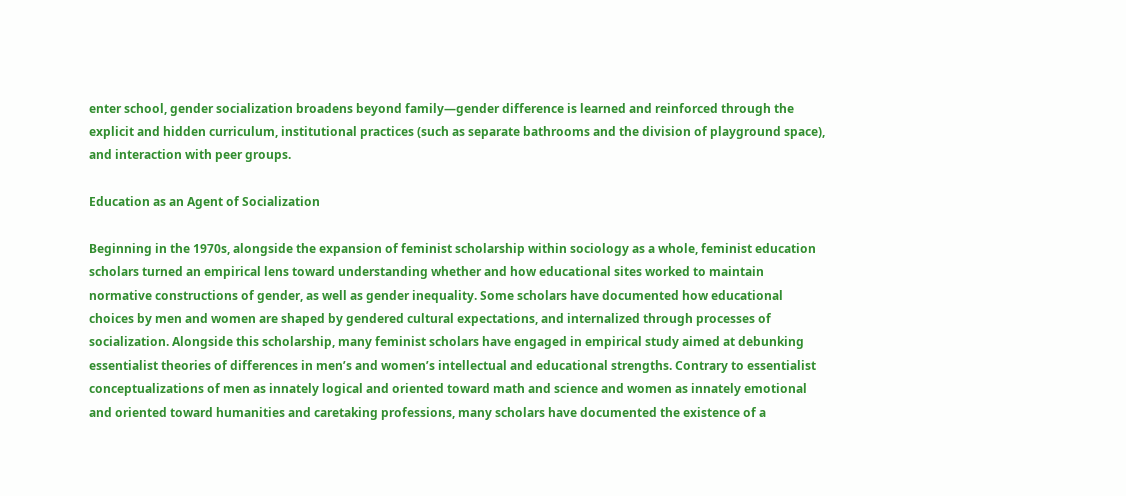enter school, gender socialization broadens beyond family—gender difference is learned and reinforced through the explicit and hidden curriculum, institutional practices (such as separate bathrooms and the division of playground space), and interaction with peer groups.

Education as an Agent of Socialization

Beginning in the 1970s, alongside the expansion of feminist scholarship within sociology as a whole, feminist education scholars turned an empirical lens toward understanding whether and how educational sites worked to maintain normative constructions of gender, as well as gender inequality. Some scholars have documented how educational choices by men and women are shaped by gendered cultural expectations, and internalized through processes of socialization. Alongside this scholarship, many feminist scholars have engaged in empirical study aimed at debunking essentialist theories of differences in men’s and women’s intellectual and educational strengths. Contrary to essentialist conceptualizations of men as innately logical and oriented toward math and science and women as innately emotional and oriented toward humanities and caretaking professions, many scholars have documented the existence of a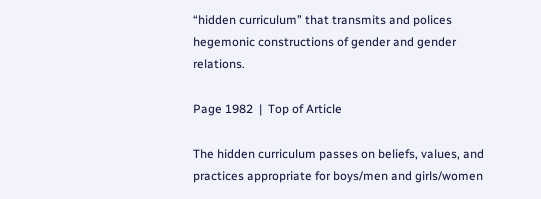“hidden curriculum” that transmits and polices hegemonic constructions of gender and gender relations.

Page 1982  |  Top of Article

The hidden curriculum passes on beliefs, values, and practices appropriate for boys/men and girls/women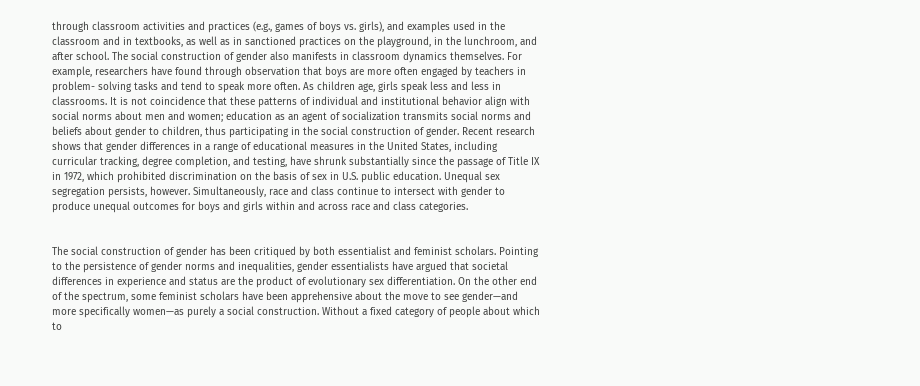through classroom activities and practices (e.g., games of boys vs. girls), and examples used in the classroom and in textbooks, as well as in sanctioned practices on the playground, in the lunchroom, and after school. The social construction of gender also manifests in classroom dynamics themselves. For example, researchers have found through observation that boys are more often engaged by teachers in problem- solving tasks and tend to speak more often. As children age, girls speak less and less in classrooms. It is not coincidence that these patterns of individual and institutional behavior align with social norms about men and women; education as an agent of socialization transmits social norms and beliefs about gender to children, thus participating in the social construction of gender. Recent research shows that gender differences in a range of educational measures in the United States, including curricular tracking, degree completion, and testing, have shrunk substantially since the passage of Title IX in 1972, which prohibited discrimination on the basis of sex in U.S. public education. Unequal sex segregation persists, however. Simultaneously, race and class continue to intersect with gender to produce unequal outcomes for boys and girls within and across race and class categories.


The social construction of gender has been critiqued by both essentialist and feminist scholars. Pointing to the persistence of gender norms and inequalities, gender essentialists have argued that societal differences in experience and status are the product of evolutionary sex differentiation. On the other end of the spectrum, some feminist scholars have been apprehensive about the move to see gender—and more specifically women—as purely a social construction. Without a fixed category of people about which to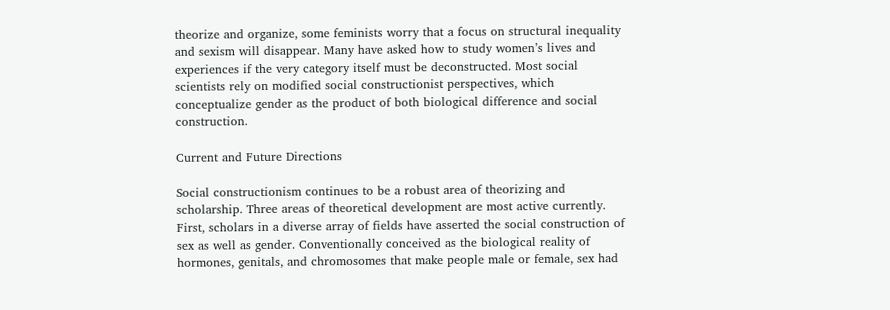theorize and organize, some feminists worry that a focus on structural inequality and sexism will disappear. Many have asked how to study women’s lives and experiences if the very category itself must be deconstructed. Most social scientists rely on modified social constructionist perspectives, which conceptualize gender as the product of both biological difference and social construction.

Current and Future Directions

Social constructionism continues to be a robust area of theorizing and scholarship. Three areas of theoretical development are most active currently. First, scholars in a diverse array of fields have asserted the social construction of sex as well as gender. Conventionally conceived as the biological reality of hormones, genitals, and chromosomes that make people male or female, sex had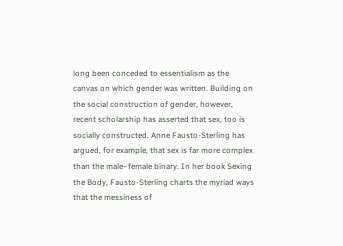long been conceded to essentialism as the canvas on which gender was written. Building on the social construction of gender, however, recent scholarship has asserted that sex, too is socially constructed. Anne Fausto-Sterling has argued, for example, that sex is far more complex than the male–female binary. In her book Sexing the Body, Fausto-Sterling charts the myriad ways that the messiness of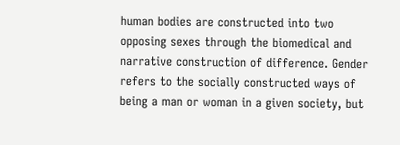human bodies are constructed into two opposing sexes through the biomedical and narrative construction of difference. Gender refers to the socially constructed ways of being a man or woman in a given society, but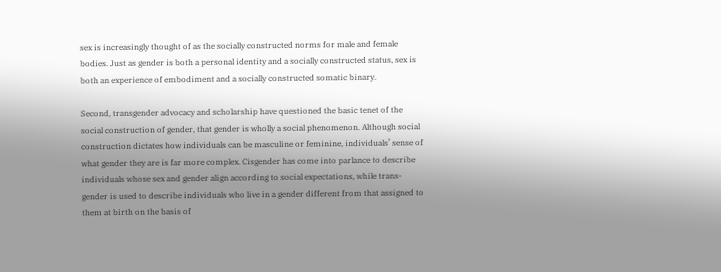sex is increasingly thought of as the socially constructed norms for male and female bodies. Just as gender is both a personal identity and a socially constructed status, sex is both an experience of embodiment and a socially constructed somatic binary.

Second, transgender advocacy and scholarship have questioned the basic tenet of the social construction of gender, that gender is wholly a social phenomenon. Although social construction dictates how individuals can be masculine or feminine, individuals’ sense of what gender they are is far more complex. Cisgender has come into parlance to describe individuals whose sex and gender align according to social expectations, while trans-gender is used to describe individuals who live in a gender different from that assigned to them at birth on the basis of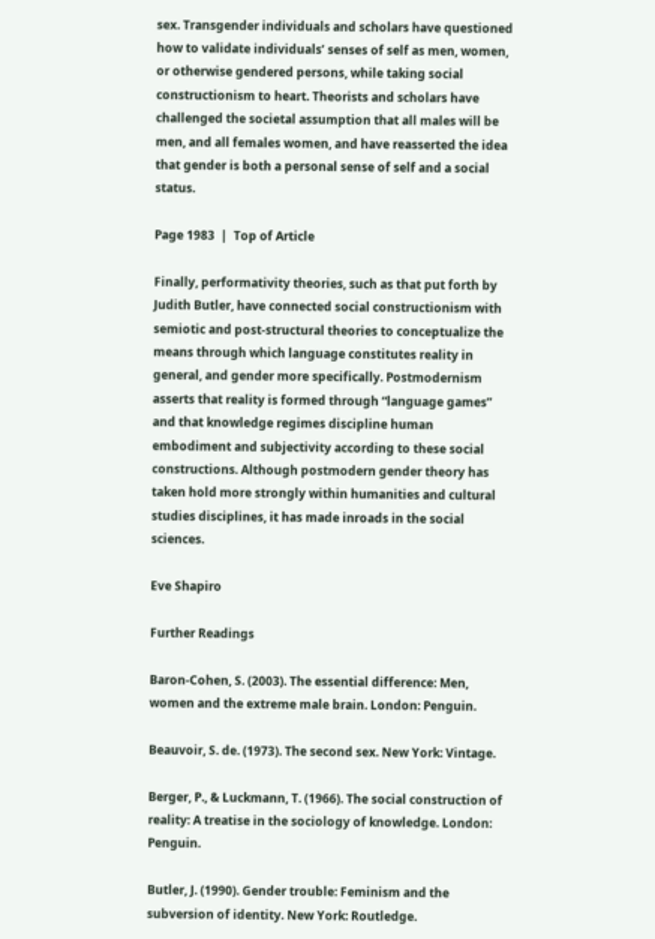sex. Transgender individuals and scholars have questioned how to validate individuals’ senses of self as men, women, or otherwise gendered persons, while taking social constructionism to heart. Theorists and scholars have challenged the societal assumption that all males will be men, and all females women, and have reasserted the idea that gender is both a personal sense of self and a social status.

Page 1983  |  Top of Article

Finally, performativity theories, such as that put forth by Judith Butler, have connected social constructionism with semiotic and post-structural theories to conceptualize the means through which language constitutes reality in general, and gender more specifically. Postmodernism asserts that reality is formed through “language games” and that knowledge regimes discipline human embodiment and subjectivity according to these social constructions. Although postmodern gender theory has taken hold more strongly within humanities and cultural studies disciplines, it has made inroads in the social sciences.

Eve Shapiro

Further Readings

Baron-Cohen, S. (2003). The essential difference: Men, women and the extreme male brain. London: Penguin.

Beauvoir, S. de. (1973). The second sex. New York: Vintage.

Berger, P., & Luckmann, T. (1966). The social construction of reality: A treatise in the sociology of knowledge. London: Penguin.

Butler, J. (1990). Gender trouble: Feminism and the subversion of identity. New York: Routledge.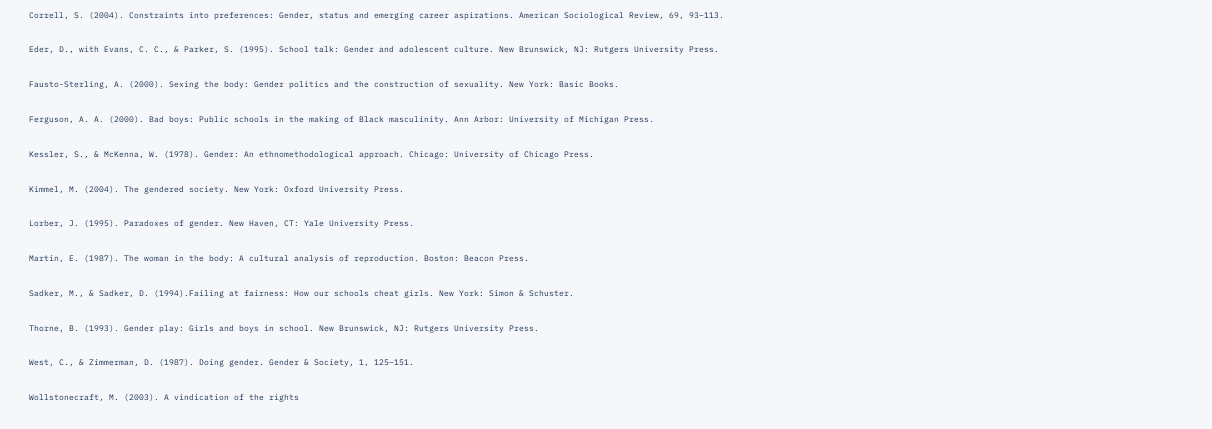Correll, S. (2004). Constraints into preferences: Gender, status and emerging career aspirations. American Sociological Review, 69, 93–113.

Eder, D., with Evans, C. C., & Parker, S. (1995). School talk: Gender and adolescent culture. New Brunswick, NJ: Rutgers University Press.

Fausto-Sterling, A. (2000). Sexing the body: Gender politics and the construction of sexuality. New York: Basic Books.

Ferguson, A. A. (2000). Bad boys: Public schools in the making of Black masculinity. Ann Arbor: University of Michigan Press.

Kessler, S., & McKenna, W. (1978). Gender: An ethnomethodological approach. Chicago: University of Chicago Press.

Kimmel, M. (2004). The gendered society. New York: Oxford University Press.

Lorber, J. (1995). Paradoxes of gender. New Haven, CT: Yale University Press.

Martin, E. (1987). The woman in the body: A cultural analysis of reproduction. Boston: Beacon Press.

Sadker, M., & Sadker, D. (1994).Failing at fairness: How our schools cheat girls. New York: Simon & Schuster.

Thorne, B. (1993). Gender play: Girls and boys in school. New Brunswick, NJ: Rutgers University Press.

West, C., & Zimmerman, D. (1987). Doing gender. Gender & Society, 1, 125–151.

Wollstonecraft, M. (2003). A vindication of the rights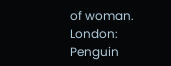of woman. London: Penguin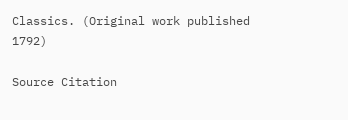Classics. (Original work published 1792)

Source Citation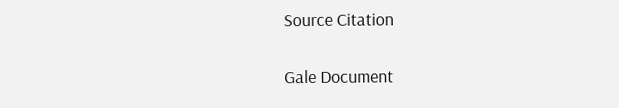Source Citation

Gale Document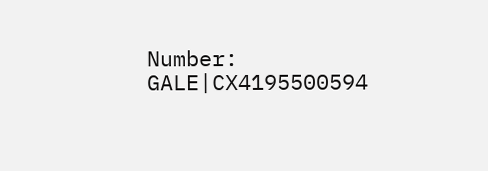Number: GALE|CX4195500594